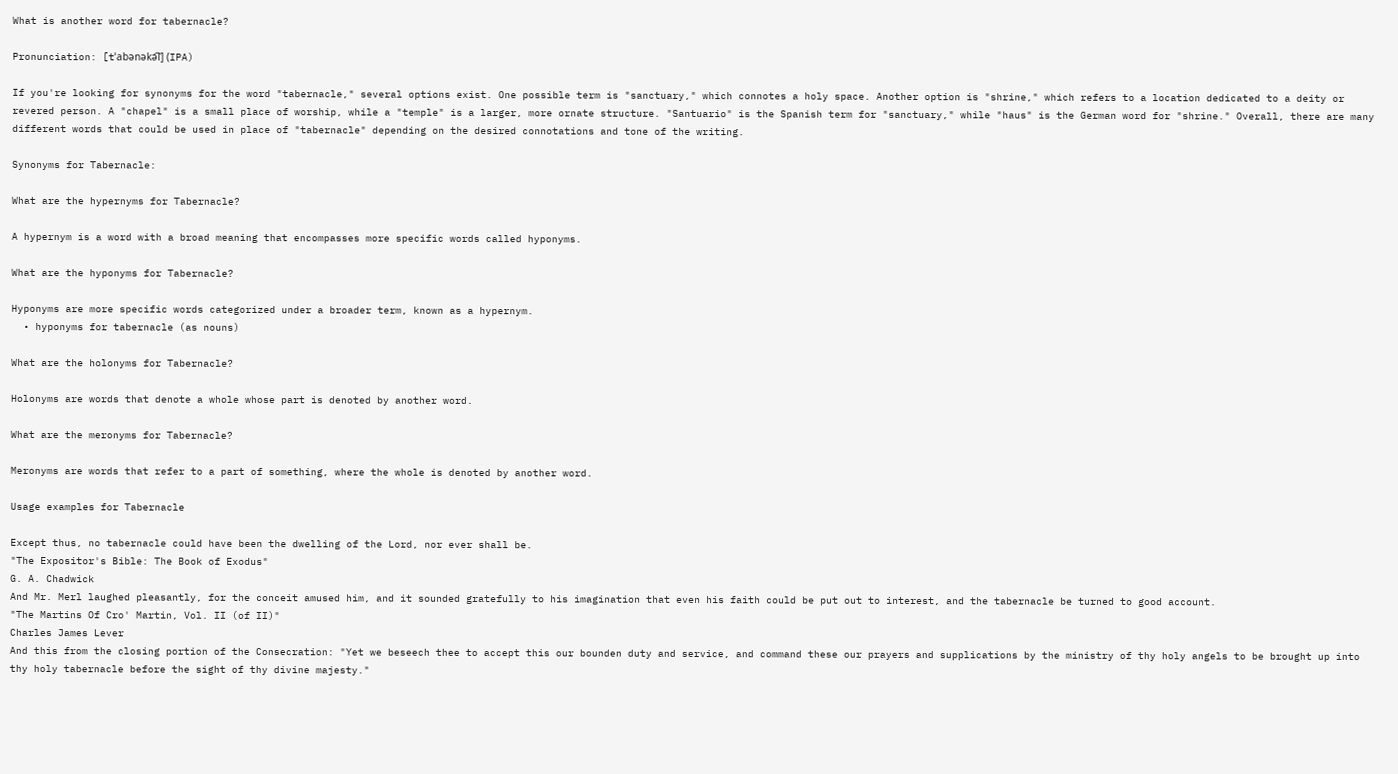What is another word for tabernacle?

Pronunciation: [tˈabənəkə͡l] (IPA)

If you're looking for synonyms for the word "tabernacle," several options exist. One possible term is "sanctuary," which connotes a holy space. Another option is "shrine," which refers to a location dedicated to a deity or revered person. A "chapel" is a small place of worship, while a "temple" is a larger, more ornate structure. "Santuario" is the Spanish term for "sanctuary," while "haus" is the German word for "shrine." Overall, there are many different words that could be used in place of "tabernacle" depending on the desired connotations and tone of the writing.

Synonyms for Tabernacle:

What are the hypernyms for Tabernacle?

A hypernym is a word with a broad meaning that encompasses more specific words called hyponyms.

What are the hyponyms for Tabernacle?

Hyponyms are more specific words categorized under a broader term, known as a hypernym.
  • hyponyms for tabernacle (as nouns)

What are the holonyms for Tabernacle?

Holonyms are words that denote a whole whose part is denoted by another word.

What are the meronyms for Tabernacle?

Meronyms are words that refer to a part of something, where the whole is denoted by another word.

Usage examples for Tabernacle

Except thus, no tabernacle could have been the dwelling of the Lord, nor ever shall be.
"The Expositor's Bible: The Book of Exodus"
G. A. Chadwick
And Mr. Merl laughed pleasantly, for the conceit amused him, and it sounded gratefully to his imagination that even his faith could be put out to interest, and the tabernacle be turned to good account.
"The Martins Of Cro' Martin, Vol. II (of II)"
Charles James Lever
And this from the closing portion of the Consecration: "Yet we beseech thee to accept this our bounden duty and service, and command these our prayers and supplications by the ministry of thy holy angels to be brought up into thy holy tabernacle before the sight of thy divine majesty."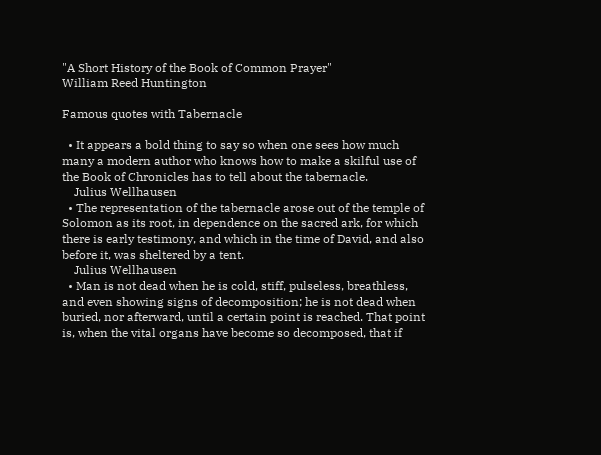"A Short History of the Book of Common Prayer"
William Reed Huntington

Famous quotes with Tabernacle

  • It appears a bold thing to say so when one sees how much many a modern author who knows how to make a skilful use of the Book of Chronicles has to tell about the tabernacle.
    Julius Wellhausen
  • The representation of the tabernacle arose out of the temple of Solomon as its root, in dependence on the sacred ark, for which there is early testimony, and which in the time of David, and also before it, was sheltered by a tent.
    Julius Wellhausen
  • Man is not dead when he is cold, stiff, pulseless, breathless, and even showing signs of decomposition; he is not dead when buried, nor afterward, until a certain point is reached. That point is, when the vital organs have become so decomposed, that if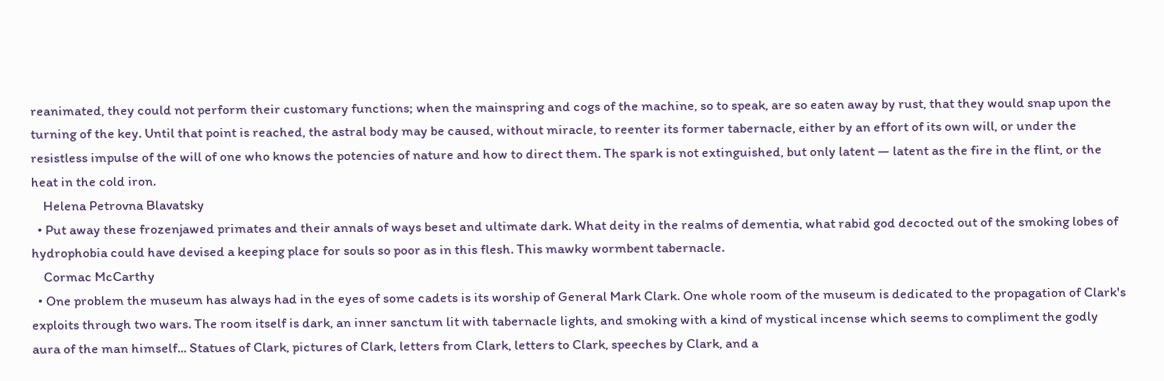reanimated, they could not perform their customary functions; when the mainspring and cogs of the machine, so to speak, are so eaten away by rust, that they would snap upon the turning of the key. Until that point is reached, the astral body may be caused, without miracle, to reenter its former tabernacle, either by an effort of its own will, or under the resistless impulse of the will of one who knows the potencies of nature and how to direct them. The spark is not extinguished, but only latent — latent as the fire in the flint, or the heat in the cold iron.
    Helena Petrovna Blavatsky
  • Put away these frozenjawed primates and their annals of ways beset and ultimate dark. What deity in the realms of dementia, what rabid god decocted out of the smoking lobes of hydrophobia could have devised a keeping place for souls so poor as in this flesh. This mawky wormbent tabernacle.
    Cormac McCarthy
  • One problem the museum has always had in the eyes of some cadets is its worship of General Mark Clark. One whole room of the museum is dedicated to the propagation of Clark's exploits through two wars. The room itself is dark, an inner sanctum lit with tabernacle lights, and smoking with a kind of mystical incense which seems to compliment the godly aura of the man himself... Statues of Clark, pictures of Clark, letters from Clark, letters to Clark, speeches by Clark, and a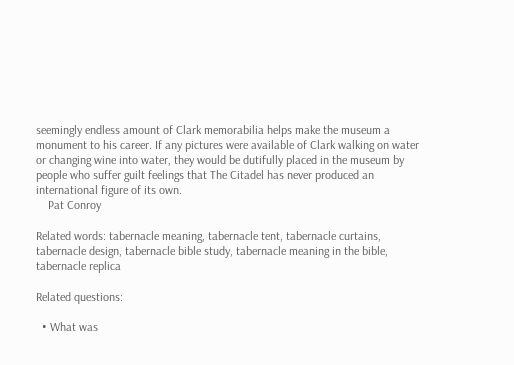seemingly endless amount of Clark memorabilia helps make the museum a monument to his career. If any pictures were available of Clark walking on water or changing wine into water, they would be dutifully placed in the museum by people who suffer guilt feelings that The Citadel has never produced an international figure of its own.
    Pat Conroy

Related words: tabernacle meaning, tabernacle tent, tabernacle curtains, tabernacle design, tabernacle bible study, tabernacle meaning in the bible, tabernacle replica

Related questions:

  • What was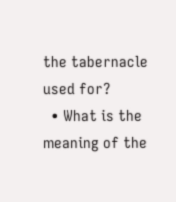the tabernacle used for?
  • What is the meaning of the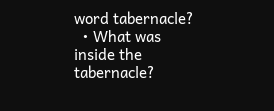word tabernacle?
  • What was inside the tabernacle?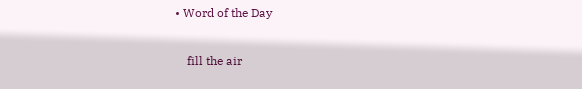• Word of the Day

    fill the air